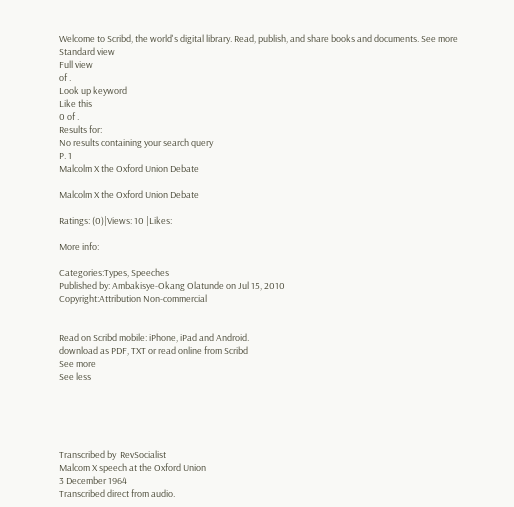Welcome to Scribd, the world's digital library. Read, publish, and share books and documents. See more
Standard view
Full view
of .
Look up keyword
Like this
0 of .
Results for:
No results containing your search query
P. 1
Malcolm X the Oxford Union Debate

Malcolm X the Oxford Union Debate

Ratings: (0)|Views: 10 |Likes:

More info:

Categories:Types, Speeches
Published by: Ambakisye-Okang Olatunde on Jul 15, 2010
Copyright:Attribution Non-commercial


Read on Scribd mobile: iPhone, iPad and Android.
download as PDF, TXT or read online from Scribd
See more
See less





Transcribed by  RevSocialist
Malcom X speech at the Oxford Union
3 December 1964
Transcribed direct from audio.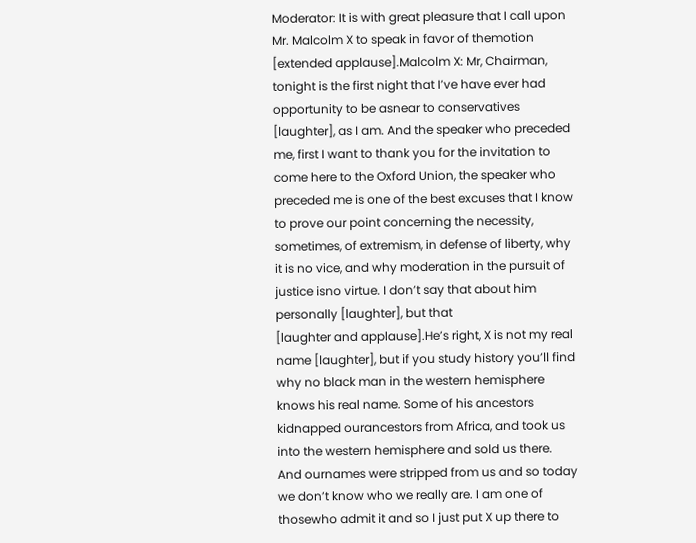Moderator: It is with great pleasure that I call upon Mr. Malcolm X to speak in favor of themotion [extended applause].Malcolm X: Mr, Chairman, tonight is the first night that I’ve have ever had opportunity to be asnear to conservatives [laughter], as I am. And the speaker who preceded me, first I want to thank you for the invitation to come here to the Oxford Union, the speaker who preceded me is one of the best excuses that I know to prove our point concerning the necessity, sometimes, of extremism, in defense of liberty, why it is no vice, and why moderation in the pursuit of justice isno virtue. I don’t say that about him personally [laughter], but that
[laughter and applause].He’s right, X is not my real name [laughter], but if you study history you’ll find why no black man in the western hemisphere knows his real name. Some of his ancestors kidnapped ourancestors from Africa, and took us into the western hemisphere and sold us there. And ournames were stripped from us and so today we don’t know who we really are. I am one of thosewho admit it and so I just put X up there to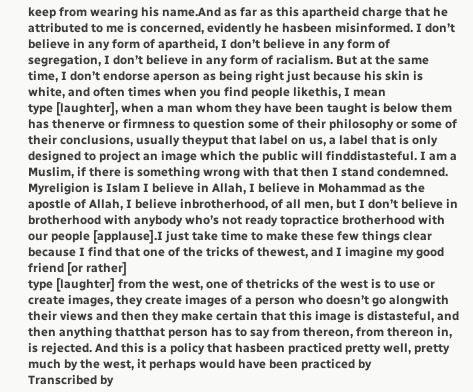keep from wearing his name.And as far as this apartheid charge that he attributed to me is concerned, evidently he hasbeen misinformed. I don’t believe in any form of apartheid, I don’t believe in any form of segregation, I don’t believe in any form of racialism. But at the same time, I don’t endorse aperson as being right just because his skin is white, and often times when you find people likethis, I mean
type [laughter], when a man whom they have been taught is below them has thenerve or firmness to question some of their philosophy or some of their conclusions, usually theyput that label on us, a label that is only designed to project an image which the public will finddistasteful. I am a Muslim, if there is something wrong with that then I stand condemned. Myreligion is Islam I believe in Allah, I believe in Mohammad as the apostle of Allah, I believe inbrotherhood, of all men, but I don’t believe in brotherhood with anybody who’s not ready topractice brotherhood with our people [applause].I just take time to make these few things clear because I find that one of the tricks of thewest, and I imagine my good friend [or rather]
type [laughter] from the west, one of thetricks of the west is to use or create images, they create images of a person who doesn’t go alongwith their views and then they make certain that this image is distasteful, and then anything thatthat person has to say from thereon, from thereon in, is rejected. And this is a policy that hasbeen practiced pretty well, pretty much by the west, it perhaps would have been practiced by
Transcribed by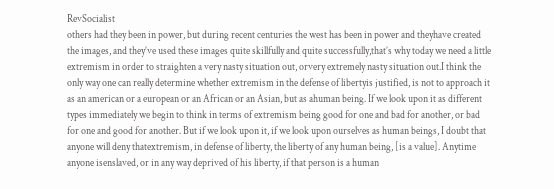RevSocialist
others had they been in power, but during recent centuries the west has been in power and theyhave created the images, and they’ve used these images quite skillfully and quite successfully,that’s why today we need a little extremism in order to straighten a very nasty situation out, orvery extremely nasty situation out.I think the only way one can really determine whether extremism in the defense of libertyis justified, is not to approach it as an american or a european or an African or an Asian, but as ahuman being. If we look upon it as different types immediately we begin to think in terms of extremism being good for one and bad for another, or bad for one and good for another. But if we look upon it, if we look upon ourselves as human beings, I doubt that anyone will deny thatextremism, in defense of liberty, the liberty of any human being, [is a value]. Anytime anyone isenslaved, or in any way deprived of his liberty, if that person is a human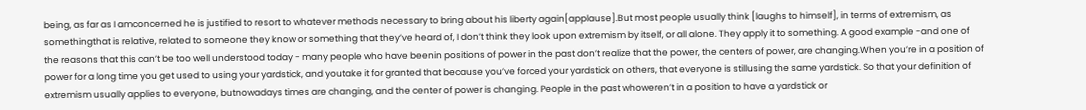being, as far as I amconcerned he is justified to resort to whatever methods necessary to bring about his liberty again[applause].But most people usually think [laughs to himself], in terms of extremism, as somethingthat is relative, related to someone they know or something that they’ve heard of, I don’t think they look upon extremism by itself, or all alone. They apply it to something. A good example -and one of the reasons that this can’t be too well understood today - many people who have beenin positions of power in the past don’t realize that the power, the centers of power, are changing.When you’re in a position of power for a long time you get used to using your yardstick, and youtake it for granted that because you’ve forced your yardstick on others, that everyone is stillusing the same yardstick. So that your definition of extremism usually applies to everyone, butnowadays times are changing, and the center of power is changing. People in the past whoweren’t in a position to have a yardstick or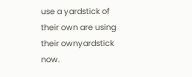use a yardstick of their own are using their ownyardstick now.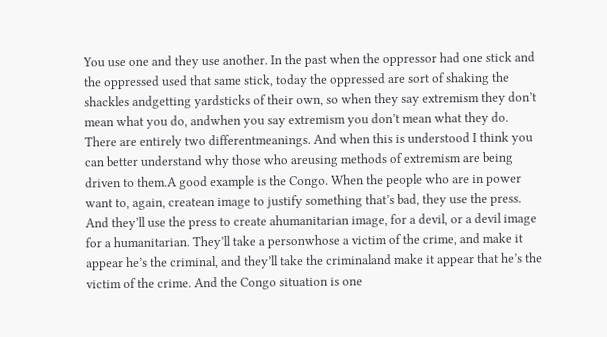You use one and they use another. In the past when the oppressor had one stick and the oppressed used that same stick, today the oppressed are sort of shaking the shackles andgetting yardsticks of their own, so when they say extremism they don’t mean what you do, andwhen you say extremism you don’t mean what they do. There are entirely two differentmeanings. And when this is understood I think you can better understand why those who areusing methods of extremism are being driven to them.A good example is the Congo. When the people who are in power want to, again, createan image to justify something that’s bad, they use the press. And they’ll use the press to create ahumanitarian image, for a devil, or a devil image for a humanitarian. They’ll take a personwhose a victim of the crime, and make it appear he’s the criminal, and they’ll take the criminaland make it appear that he’s the victim of the crime. And the Congo situation is one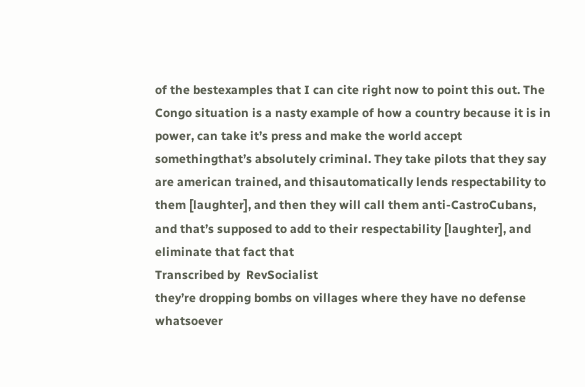of the bestexamples that I can cite right now to point this out. The Congo situation is a nasty example of how a country because it is in power, can take it’s press and make the world accept somethingthat’s absolutely criminal. They take pilots that they say are american trained, and thisautomatically lends respectability to them [laughter], and then they will call them anti-CastroCubans, and that’s supposed to add to their respectability [laughter], and eliminate that fact that
Transcribed by  RevSocialist
they’re dropping bombs on villages where they have no defense whatsoever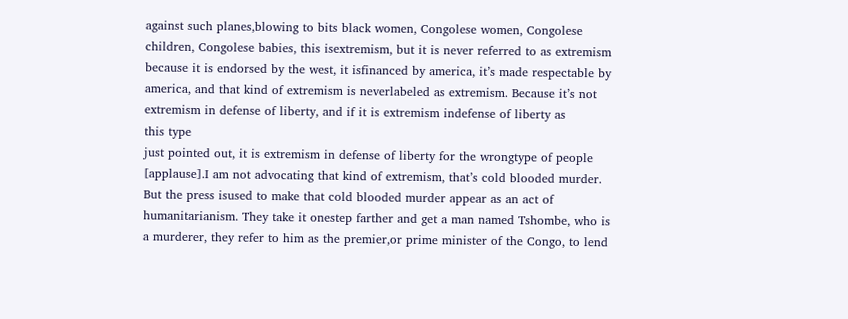against such planes,blowing to bits black women, Congolese women, Congolese children, Congolese babies, this isextremism, but it is never referred to as extremism because it is endorsed by the west, it isfinanced by america, it’s made respectable by america, and that kind of extremism is neverlabeled as extremism. Because it’s not extremism in defense of liberty, and if it is extremism indefense of liberty as
this type
just pointed out, it is extremism in defense of liberty for the wrongtype of people [applause].I am not advocating that kind of extremism, that’s cold blooded murder. But the press isused to make that cold blooded murder appear as an act of humanitarianism. They take it onestep farther and get a man named Tshombe, who is a murderer, they refer to him as the premier,or prime minister of the Congo, to lend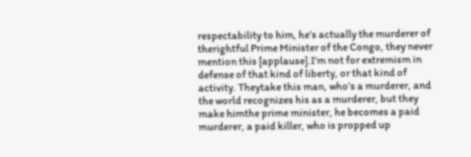respectability to him, he’s actually the murderer of therightful Prime Minister of the Congo, they never mention this [applause].I’m not for extremism in defense of that kind of liberty, or that kind of activity. Theytake this man, who’s a murderer, and the world recognizes his as a murderer, but they make himthe prime minister, he becomes a paid murderer, a paid killer, who is propped up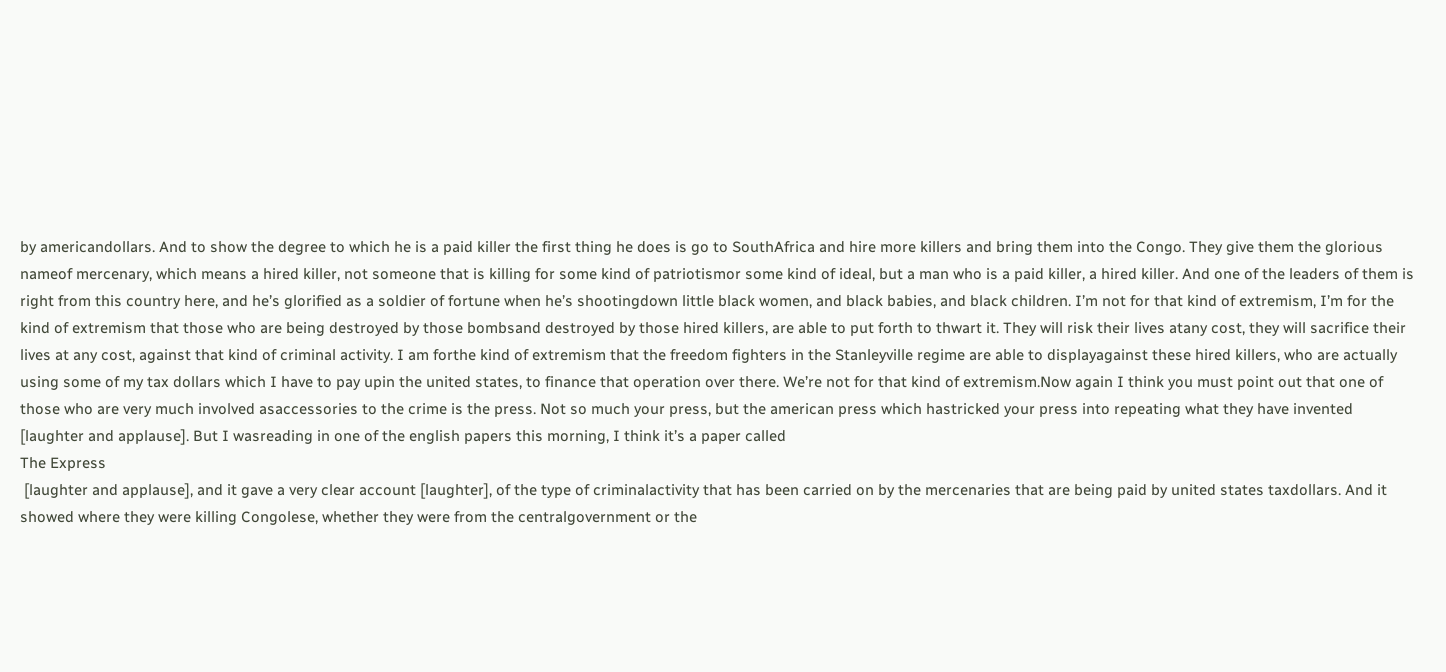by americandollars. And to show the degree to which he is a paid killer the first thing he does is go to SouthAfrica and hire more killers and bring them into the Congo. They give them the glorious nameof mercenary, which means a hired killer, not someone that is killing for some kind of patriotismor some kind of ideal, but a man who is a paid killer, a hired killer. And one of the leaders of them is right from this country here, and he’s glorified as a soldier of fortune when he’s shootingdown little black women, and black babies, and black children. I’m not for that kind of extremism, I’m for the kind of extremism that those who are being destroyed by those bombsand destroyed by those hired killers, are able to put forth to thwart it. They will risk their lives atany cost, they will sacrifice their lives at any cost, against that kind of criminal activity. I am forthe kind of extremism that the freedom fighters in the Stanleyville regime are able to displayagainst these hired killers, who are actually using some of my tax dollars which I have to pay upin the united states, to finance that operation over there. We’re not for that kind of extremism.Now again I think you must point out that one of those who are very much involved asaccessories to the crime is the press. Not so much your press, but the american press which hastricked your press into repeating what they have invented [laughter and applause]. But I wasreading in one of the english papers this morning, I think it’s a paper called
The Express
 [laughter and applause], and it gave a very clear account [laughter], of the type of criminalactivity that has been carried on by the mercenaries that are being paid by united states taxdollars. And it showed where they were killing Congolese, whether they were from the centralgovernment or the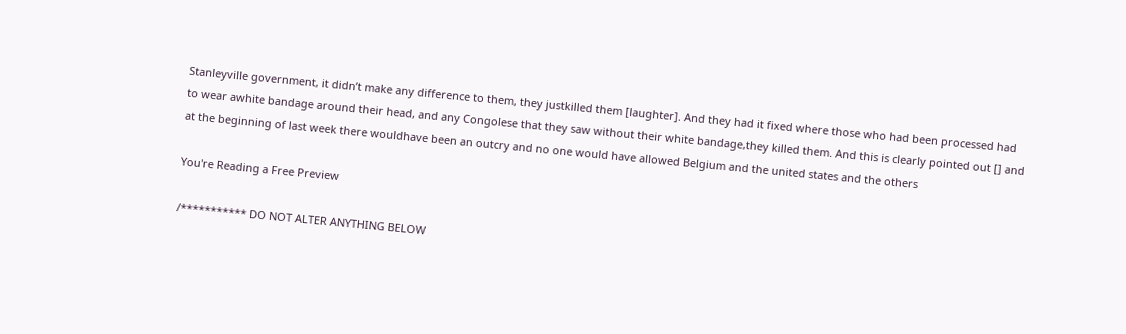Stanleyville government, it didn’t make any difference to them, they justkilled them [laughter]. And they had it fixed where those who had been processed had to wear awhite bandage around their head, and any Congolese that they saw without their white bandage,they killed them. And this is clearly pointed out [] and at the beginning of last week there wouldhave been an outcry and no one would have allowed Belgium and the united states and the others

You're Reading a Free Preview

/*********** DO NOT ALTER ANYTHING BELOW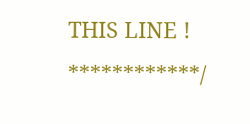THIS LINE ! ************/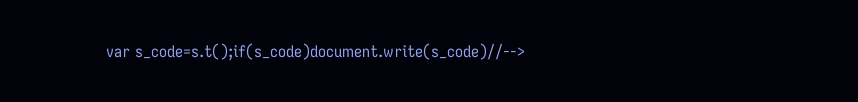var s_code=s.t();if(s_code)document.write(s_code)//-->